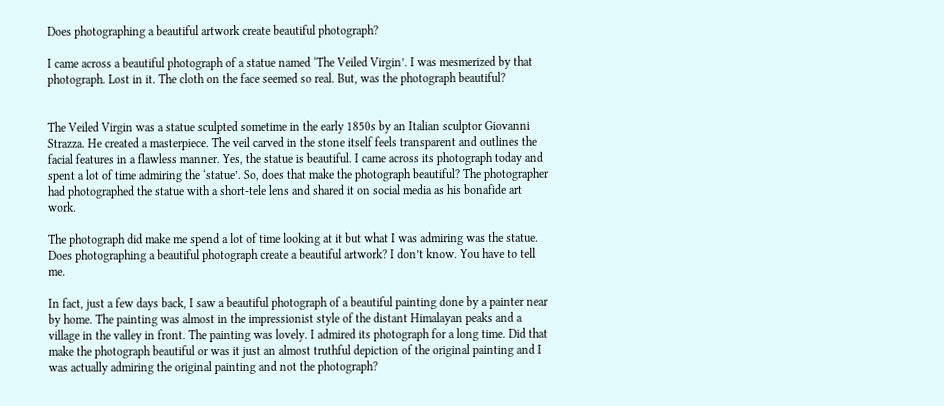Does photographing a beautiful artwork create beautiful photograph?

I came across a beautiful photograph of a statue named ‘The Veiled Virgin’. I was mesmerized by that photograph. Lost in it. The cloth on the face seemed so real. But, was the photograph beautiful?


The Veiled Virgin was a statue sculpted sometime in the early 1850s by an Italian sculptor Giovanni Strazza. He created a masterpiece. The veil carved in the stone itself feels transparent and outlines the facial features in a flawless manner. Yes, the statue is beautiful. I came across its photograph today and spent a lot of time admiring the ‘statue’. So, does that make the photograph beautiful? The photographer had photographed the statue with a short-tele lens and shared it on social media as his bonafide art work.

The photograph did make me spend a lot of time looking at it but what I was admiring was the statue. Does photographing a beautiful photograph create a beautiful artwork? I don’t know. You have to tell me.

In fact, just a few days back, I saw a beautiful photograph of a beautiful painting done by a painter near by home. The painting was almost in the impressionist style of the distant Himalayan peaks and a village in the valley in front. The painting was lovely. I admired its photograph for a long time. Did that make the photograph beautiful or was it just an almost truthful depiction of the original painting and I was actually admiring the original painting and not the photograph?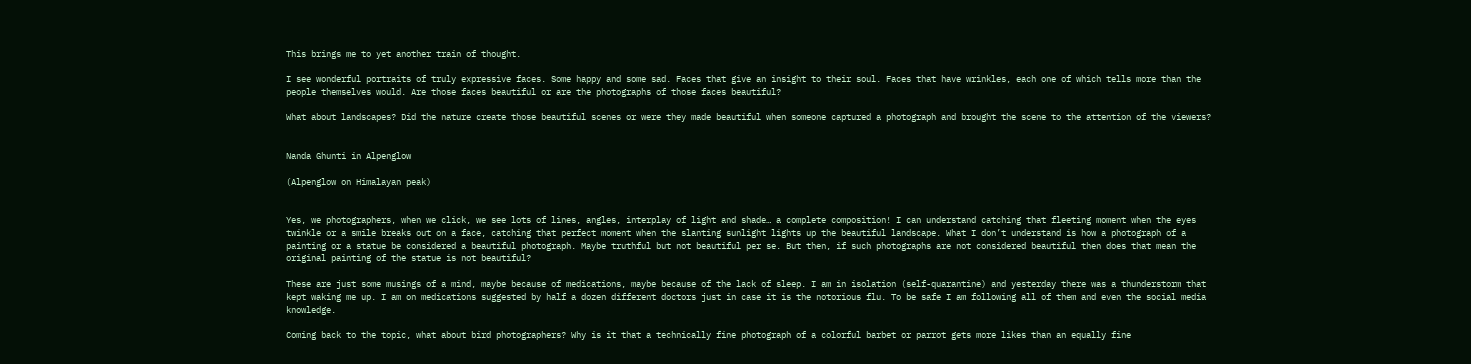This brings me to yet another train of thought.

I see wonderful portraits of truly expressive faces. Some happy and some sad. Faces that give an insight to their soul. Faces that have wrinkles, each one of which tells more than the people themselves would. Are those faces beautiful or are the photographs of those faces beautiful?

What about landscapes? Did the nature create those beautiful scenes or were they made beautiful when someone captured a photograph and brought the scene to the attention of the viewers?


Nanda Ghunti in Alpenglow

(Alpenglow on Himalayan peak)


Yes, we photographers, when we click, we see lots of lines, angles, interplay of light and shade… a complete composition! I can understand catching that fleeting moment when the eyes twinkle or a smile breaks out on a face, catching that perfect moment when the slanting sunlight lights up the beautiful landscape. What I don’t understand is how a photograph of a painting or a statue be considered a beautiful photograph. Maybe truthful but not beautiful per se. But then, if such photographs are not considered beautiful then does that mean the original painting of the statue is not beautiful?

These are just some musings of a mind, maybe because of medications, maybe because of the lack of sleep. I am in isolation (self-quarantine) and yesterday there was a thunderstorm that kept waking me up. I am on medications suggested by half a dozen different doctors just in case it is the notorious flu. To be safe I am following all of them and even the social media knowledge.

Coming back to the topic, what about bird photographers? Why is it that a technically fine photograph of a colorful barbet or parrot gets more likes than an equally fine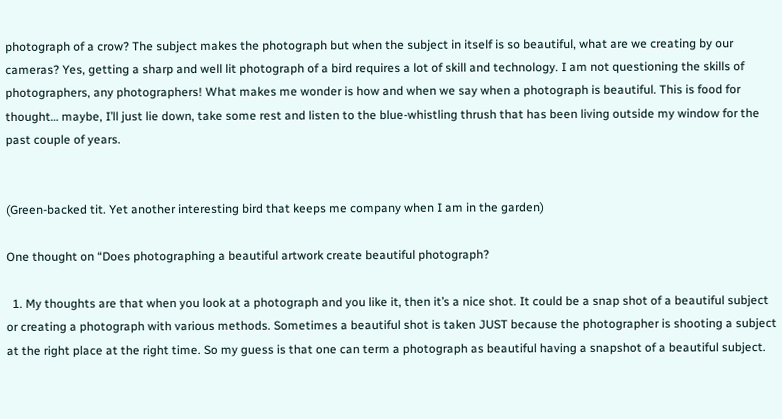photograph of a crow? The subject makes the photograph but when the subject in itself is so beautiful, what are we creating by our cameras? Yes, getting a sharp and well lit photograph of a bird requires a lot of skill and technology. I am not questioning the skills of photographers, any photographers! What makes me wonder is how and when we say when a photograph is beautiful. This is food for thought… maybe, I’ll just lie down, take some rest and listen to the blue-whistling thrush that has been living outside my window for the past couple of years.


(Green-backed tit. Yet another interesting bird that keeps me company when I am in the garden)

One thought on “Does photographing a beautiful artwork create beautiful photograph?

  1. My thoughts are that when you look at a photograph and you like it, then it’s a nice shot. It could be a snap shot of a beautiful subject or creating a photograph with various methods. Sometimes a beautiful shot is taken JUST because the photographer is shooting a subject at the right place at the right time. So my guess is that one can term a photograph as beautiful having a snapshot of a beautiful subject.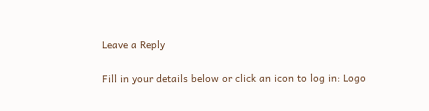Leave a Reply

Fill in your details below or click an icon to log in: Logo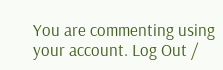You are commenting using your account. Log Out /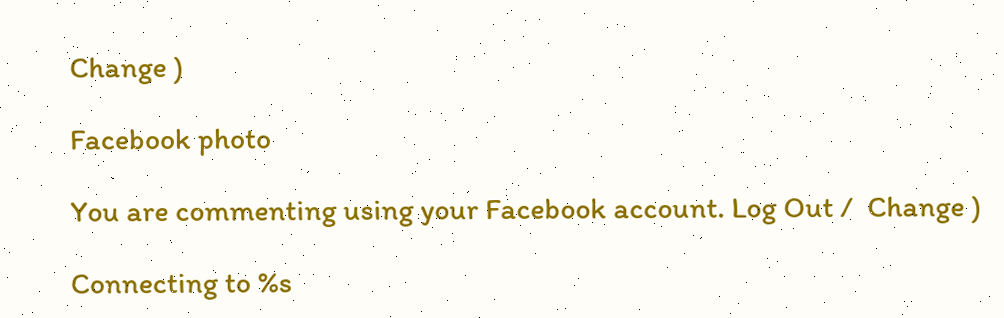Change )

Facebook photo

You are commenting using your Facebook account. Log Out /  Change )

Connecting to %s